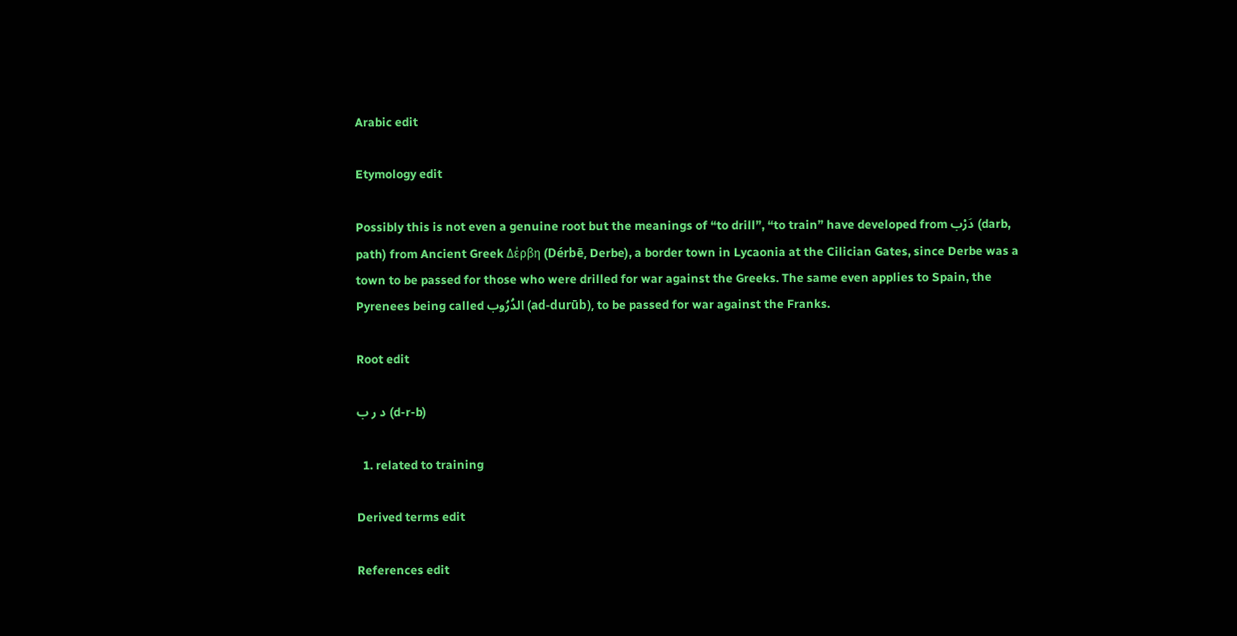Arabic edit

Etymology edit

Possibly this is not even a genuine root but the meanings of “to drill”, “to train” have developed from دَرْب (darb, path) from Ancient Greek Δέρβη (Dérbē, Derbe), a border town in Lycaonia at the Cilician Gates, since Derbe was a town to be passed for those who were drilled for war against the Greeks. The same even applies to Spain, the Pyrenees being called الدُرُوب (ad-durūb), to be passed for war against the Franks.

Root edit

د ر ب (d-r-b)

  1. related to training

Derived terms edit

References edit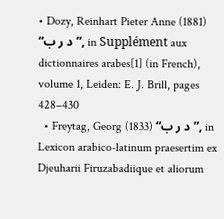• Dozy, Reinhart Pieter Anne (1881) “د ر ب”, in Supplément aux dictionnaires arabes[1] (in French), volume 1, Leiden: E. J. Brill, pages 428–430
  • Freytag, Georg (1833) “د ر ب”, in Lexicon arabico-latinum praesertim ex Djeuharii Firuzabadiique et aliorum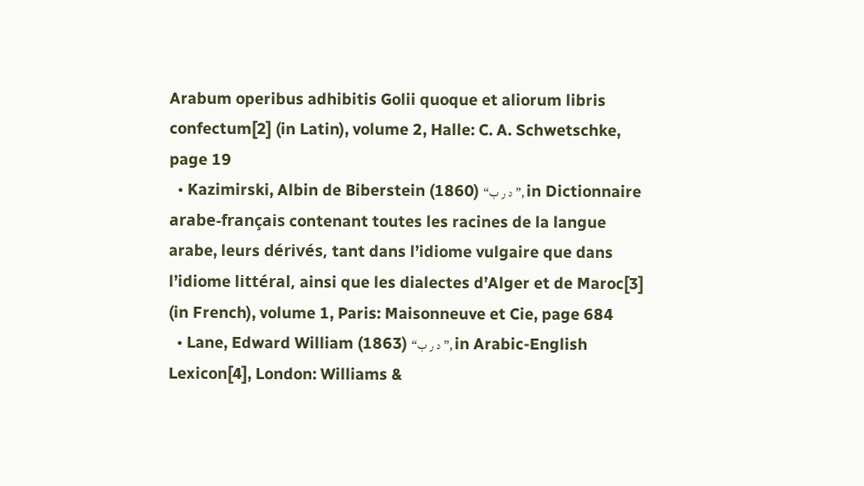Arabum operibus adhibitis Golii quoque et aliorum libris confectum[2] (in Latin), volume 2, Halle: C. A. Schwetschke, page 19
  • Kazimirski, Albin de Biberstein (1860) “د ر ب”, in Dictionnaire arabe-français contenant toutes les racines de la langue arabe, leurs dérivés, tant dans l’idiome vulgaire que dans l’idiome littéral, ainsi que les dialectes d’Alger et de Maroc[3] (in French), volume 1, Paris: Maisonneuve et Cie, page 684
  • Lane, Edward William (1863) “د ر ب”, in Arabic-English Lexicon[4], London: Williams &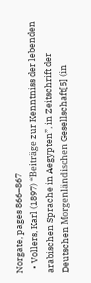Norgate, pages 866–867
  • Vollers, Karl (1897) “Beiträge zur Kenntniss der lebenden arabischen Sprache in Aegypten”, in Zeitschrift der Deutschen Morgenländischen Gesellschaft[5] (in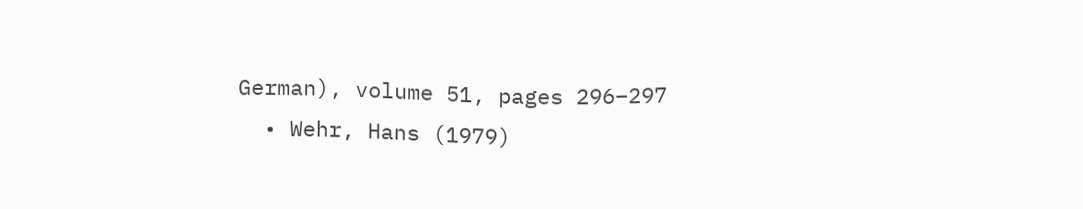German), volume 51, pages 296–297
  • Wehr, Hans (1979)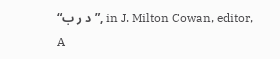“د ر ب”, in J. Milton Cowan, editor, A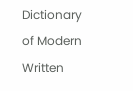Dictionary of Modern Written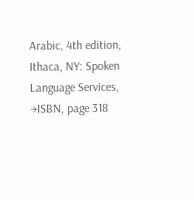Arabic, 4th edition, Ithaca, NY: Spoken Language Services, →ISBN, page 318